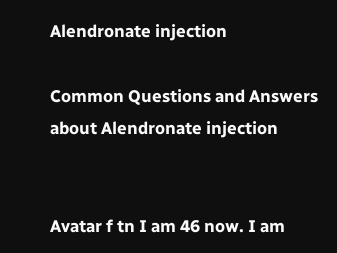Alendronate injection

Common Questions and Answers about Alendronate injection


Avatar f tn I am 46 now. I am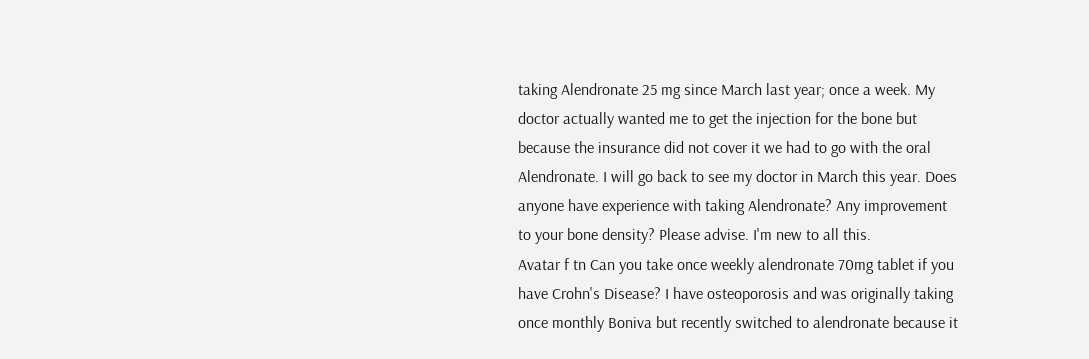taking Alendronate 25 mg since March last year; once a week. My doctor actually wanted me to get the injection for the bone but because the insurance did not cover it we had to go with the oral Alendronate. I will go back to see my doctor in March this year. Does anyone have experience with taking Alendronate? Any improvement to your bone density? Please advise. I'm new to all this.
Avatar f tn Can you take once weekly alendronate 70mg tablet if you have Crohn's Disease? I have osteoporosis and was originally taking once monthly Boniva but recently switched to alendronate because it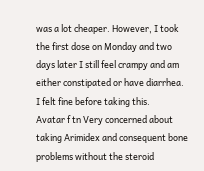was a lot cheaper. However, I took the first dose on Monday and two days later I still feel crampy and am either constipated or have diarrhea. I felt fine before taking this.
Avatar f tn Very concerned about taking Arimidex and consequent bone problems without the steroid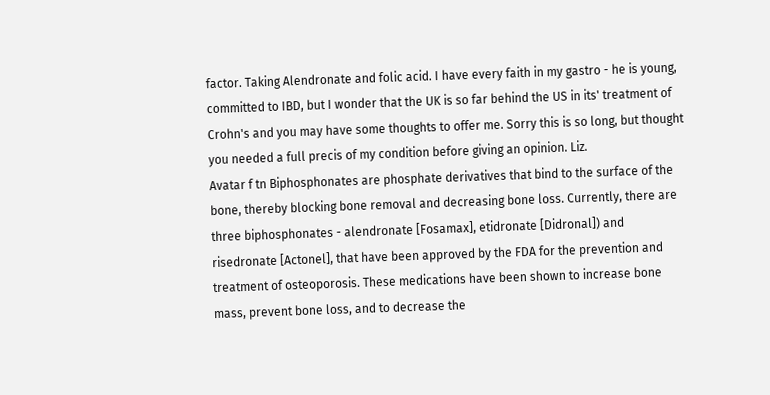factor. Taking Alendronate and folic acid. I have every faith in my gastro - he is young, committed to IBD, but I wonder that the UK is so far behind the US in its' treatment of Crohn's and you may have some thoughts to offer me. Sorry this is so long, but thought you needed a full precis of my condition before giving an opinion. Liz.
Avatar f tn Biphosphonates are phosphate derivatives that bind to the surface of the bone, thereby blocking bone removal and decreasing bone loss. Currently, there are three biphosphonates - alendronate [Fosamax], etidronate [Didronal]) and risedronate [Actonel], that have been approved by the FDA for the prevention and treatment of osteoporosis. These medications have been shown to increase bone mass, prevent bone loss, and to decrease the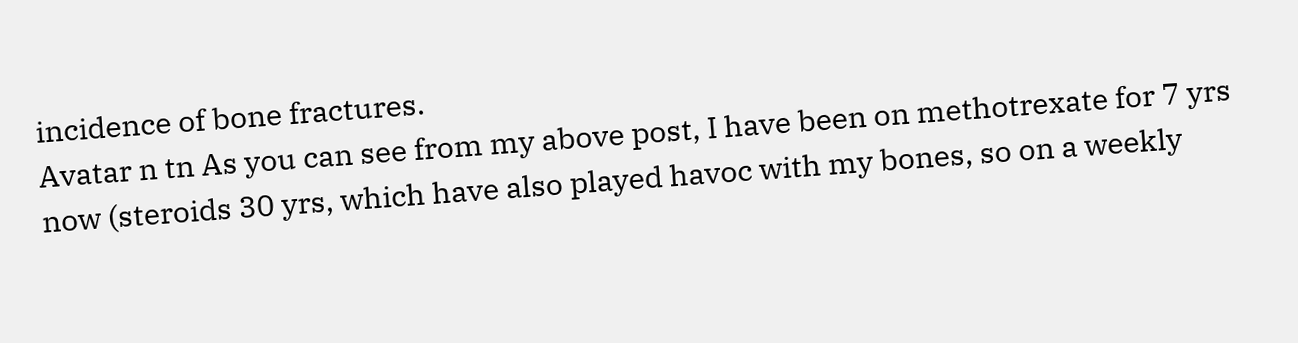incidence of bone fractures.
Avatar n tn As you can see from my above post, I have been on methotrexate for 7 yrs now (steroids 30 yrs, which have also played havoc with my bones, so on a weekly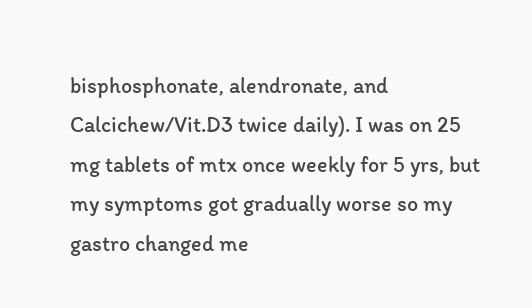bisphosphonate, alendronate, and Calcichew/Vit.D3 twice daily). I was on 25 mg tablets of mtx once weekly for 5 yrs, but my symptoms got gradually worse so my gastro changed me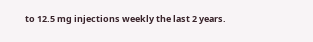to 12.5 mg injections weekly the last 2 years.